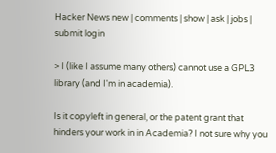Hacker News new | comments | show | ask | jobs | submit login

> I (like I assume many others) cannot use a GPL3 library (and I'm in academia).

Is it copyleft in general, or the patent grant that hinders your work in in Academia? I not sure why you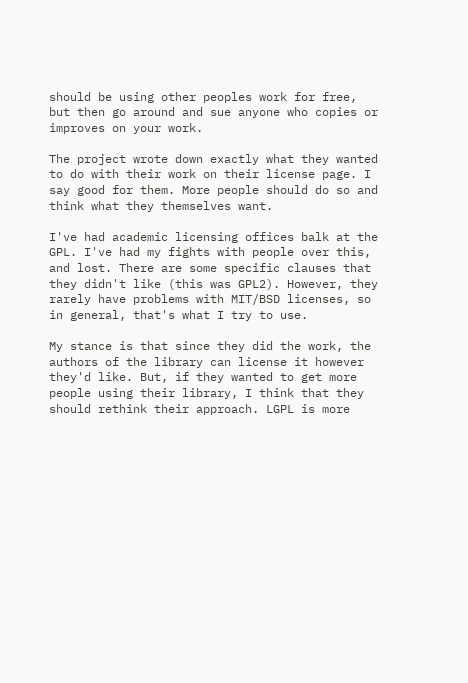should be using other peoples work for free, but then go around and sue anyone who copies or improves on your work.

The project wrote down exactly what they wanted to do with their work on their license page. I say good for them. More people should do so and think what they themselves want.

I've had academic licensing offices balk at the GPL. I've had my fights with people over this, and lost. There are some specific clauses that they didn't like (this was GPL2). However, they rarely have problems with MIT/BSD licenses, so in general, that's what I try to use.

My stance is that since they did the work, the authors of the library can license it however they'd like. But, if they wanted to get more people using their library, I think that they should rethink their approach. LGPL is more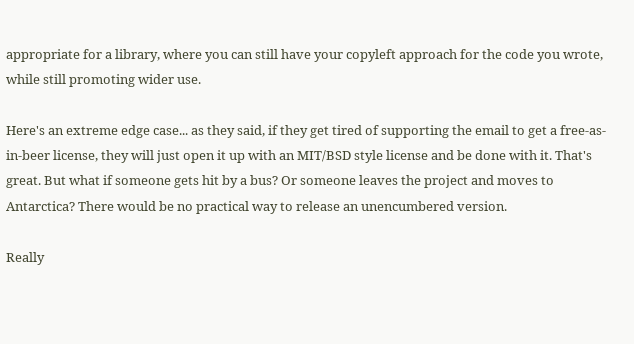appropriate for a library, where you can still have your copyleft approach for the code you wrote, while still promoting wider use.

Here's an extreme edge case... as they said, if they get tired of supporting the email to get a free-as-in-beer license, they will just open it up with an MIT/BSD style license and be done with it. That's great. But what if someone gets hit by a bus? Or someone leaves the project and moves to Antarctica? There would be no practical way to release an unencumbered version.

Really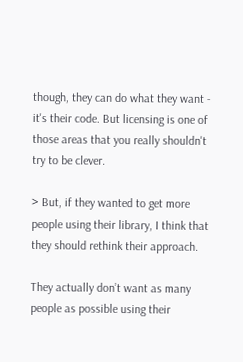though, they can do what they want - it's their code. But licensing is one of those areas that you really shouldn't try to be clever.

> But, if they wanted to get more people using their library, I think that they should rethink their approach.

They actually don’t want as many people as possible using their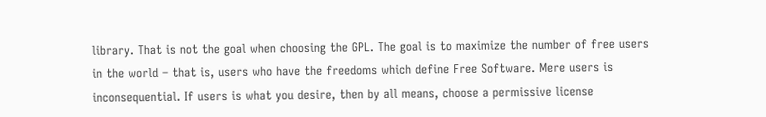library. That is not the goal when choosing the GPL. The goal is to maximize the number of free users in the world – that is, users who have the freedoms which define Free Software. Mere users is inconsequential. If users is what you desire, then by all means, choose a permissive license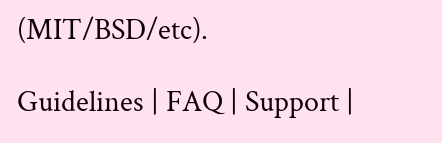(MIT/BSD/etc).

Guidelines | FAQ | Support |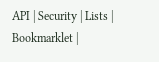API | Security | Lists | Bookmarklet |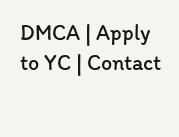DMCA | Apply to YC | Contact